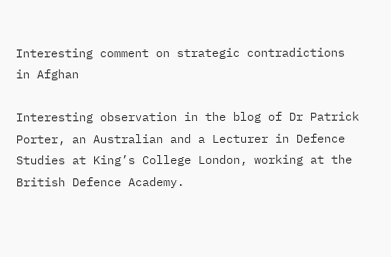Interesting comment on strategic contradictions in Afghan

Interesting observation in the blog of Dr Patrick Porter, an Australian and a Lecturer in Defence Studies at King’s College London, working at the British Defence Academy.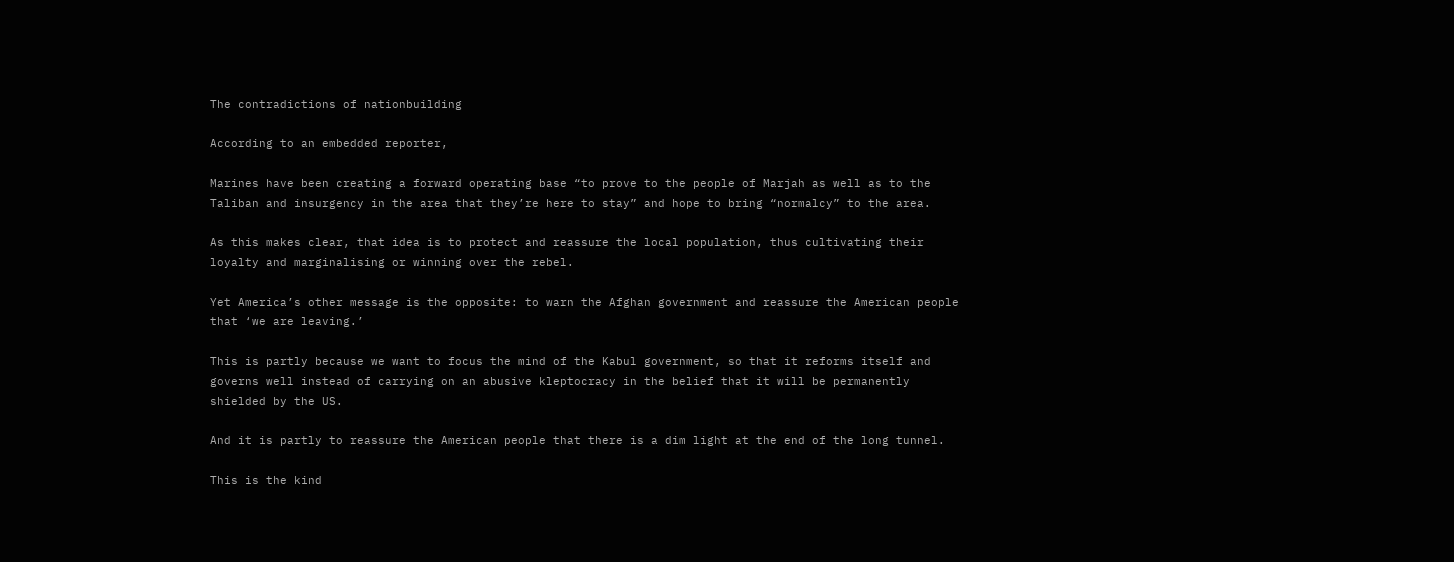The contradictions of nationbuilding

According to an embedded reporter,

Marines have been creating a forward operating base “to prove to the people of Marjah as well as to the Taliban and insurgency in the area that they’re here to stay” and hope to bring “normalcy” to the area.

As this makes clear, that idea is to protect and reassure the local population, thus cultivating their loyalty and marginalising or winning over the rebel.

Yet America’s other message is the opposite: to warn the Afghan government and reassure the American people that ‘we are leaving.’

This is partly because we want to focus the mind of the Kabul government, so that it reforms itself and governs well instead of carrying on an abusive kleptocracy in the belief that it will be permanently shielded by the US.

And it is partly to reassure the American people that there is a dim light at the end of the long tunnel.

This is the kind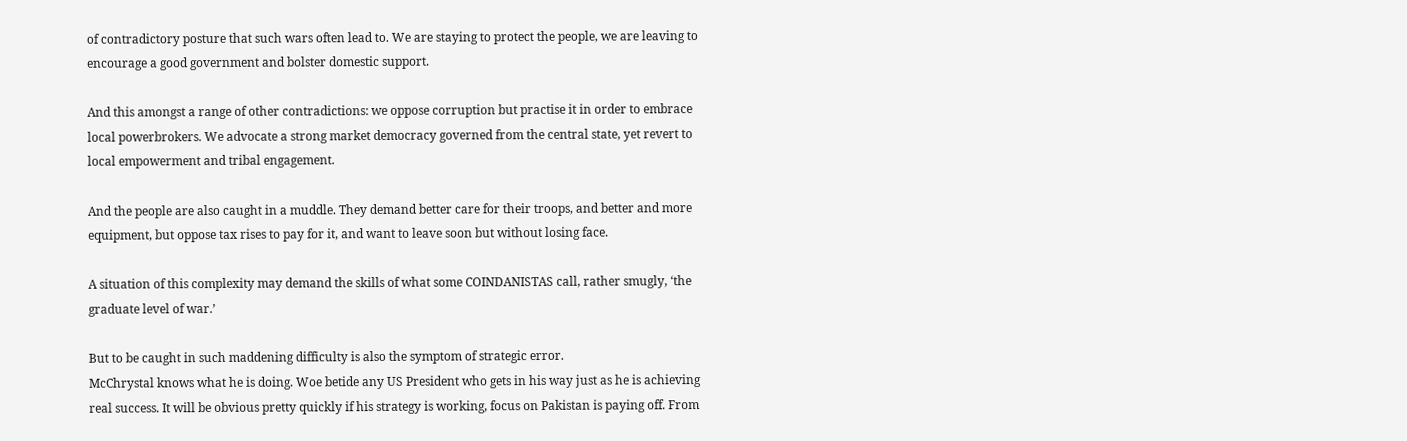of contradictory posture that such wars often lead to. We are staying to protect the people, we are leaving to encourage a good government and bolster domestic support.

And this amongst a range of other contradictions: we oppose corruption but practise it in order to embrace local powerbrokers. We advocate a strong market democracy governed from the central state, yet revert to local empowerment and tribal engagement.

And the people are also caught in a muddle. They demand better care for their troops, and better and more equipment, but oppose tax rises to pay for it, and want to leave soon but without losing face.

A situation of this complexity may demand the skills of what some COINDANISTAS call, rather smugly, ‘the graduate level of war.’

But to be caught in such maddening difficulty is also the symptom of strategic error.
McChrystal knows what he is doing. Woe betide any US President who gets in his way just as he is achieving real success. It will be obvious pretty quickly if his strategy is working, focus on Pakistan is paying off. From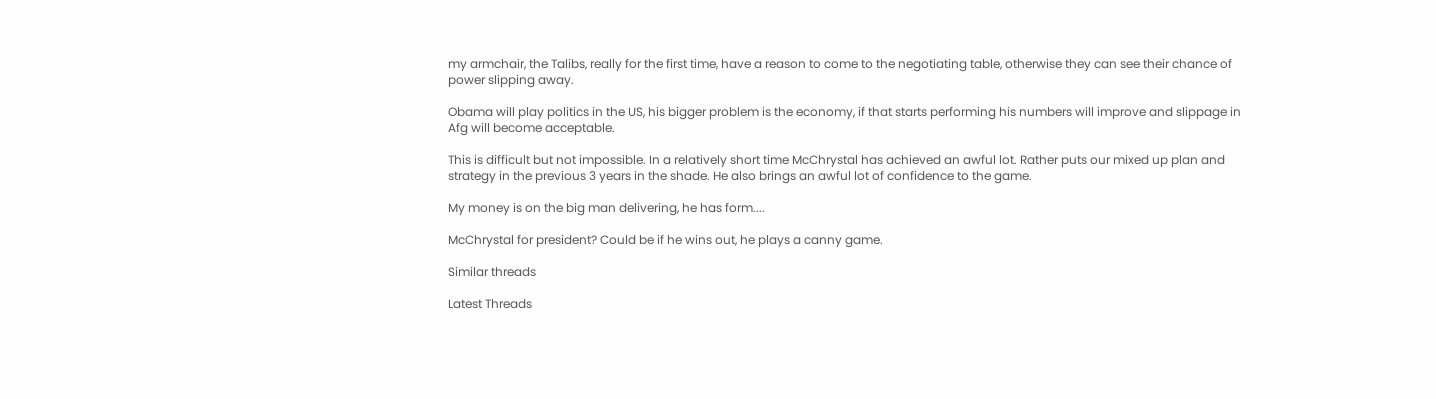my armchair, the Talibs, really for the first time, have a reason to come to the negotiating table, otherwise they can see their chance of power slipping away.

Obama will play politics in the US, his bigger problem is the economy, if that starts performing his numbers will improve and slippage in Afg will become acceptable.

This is difficult but not impossible. In a relatively short time McChrystal has achieved an awful lot. Rather puts our mixed up plan and strategy in the previous 3 years in the shade. He also brings an awful lot of confidence to the game.

My money is on the big man delivering, he has form....

McChrystal for president? Could be if he wins out, he plays a canny game.

Similar threads

Latest Threads